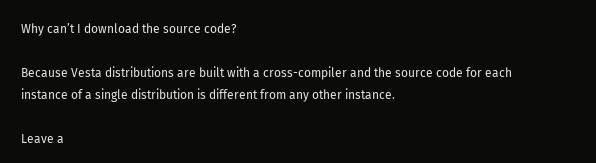Why can’t I download the source code?

Because Vesta distributions are built with a cross-compiler and the source code for each instance of a single distribution is different from any other instance.

Leave a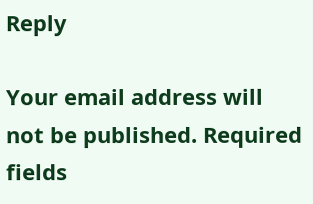Reply

Your email address will not be published. Required fields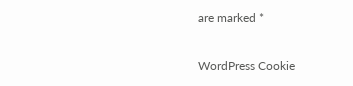are marked *

WordPress Cookie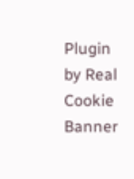Plugin by Real Cookie Banner